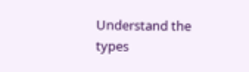Understand the types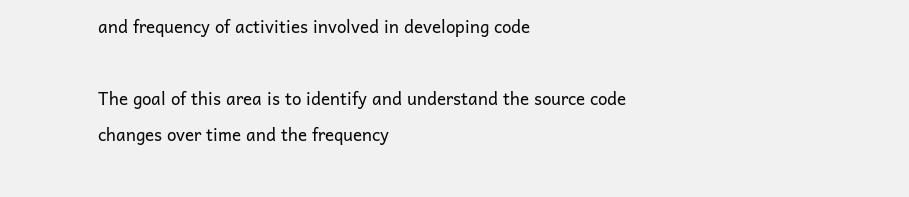and frequency of activities involved in developing code

The goal of this area is to identify and understand the source code changes over time and the frequency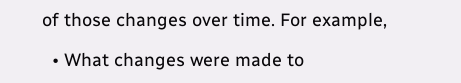of those changes over time. For example,

  • What changes were made to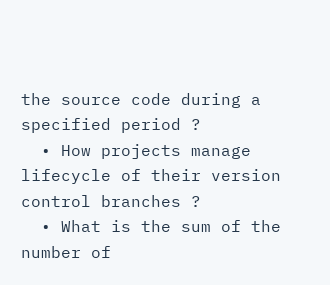the source code during a specified period ?
  • How projects manage lifecycle of their version control branches ?
  • What is the sum of the number of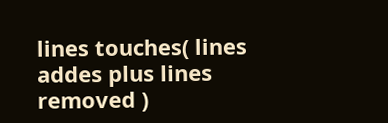lines touches( lines addes plus lines removed )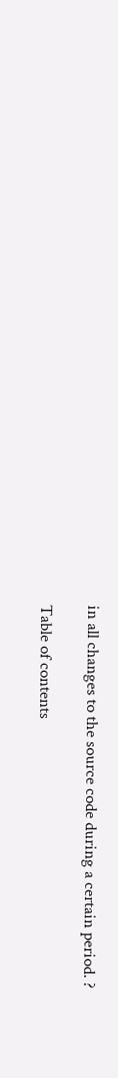in all changes to the source code during a certain period. ?

Table of contents